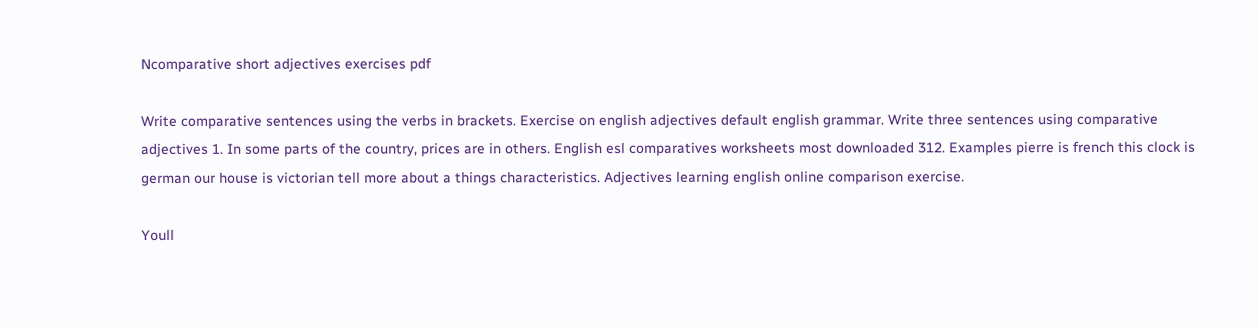Ncomparative short adjectives exercises pdf

Write comparative sentences using the verbs in brackets. Exercise on english adjectives default english grammar. Write three sentences using comparative adjectives 1. In some parts of the country, prices are in others. English esl comparatives worksheets most downloaded 312. Examples pierre is french this clock is german our house is victorian tell more about a things characteristics. Adjectives learning english online comparison exercise.

Youll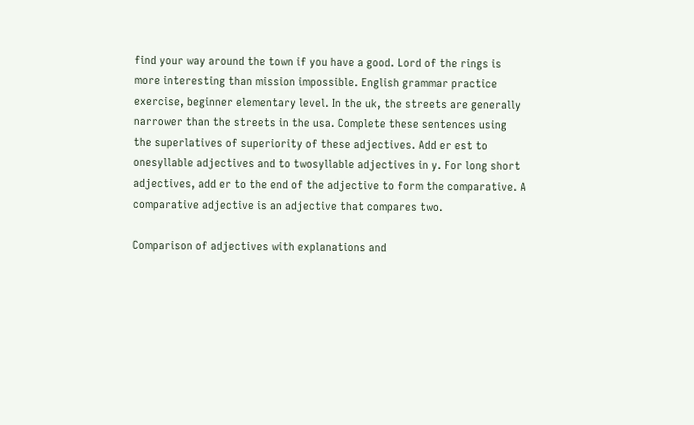find your way around the town if you have a good. Lord of the rings is more interesting than mission impossible. English grammar practice exercise, beginner elementary level. In the uk, the streets are generally narrower than the streets in the usa. Complete these sentences using the superlatives of superiority of these adjectives. Add er est to onesyllable adjectives and to twosyllable adjectives in y. For long short adjectives, add er to the end of the adjective to form the comparative. A comparative adjective is an adjective that compares two.

Comparison of adjectives with explanations and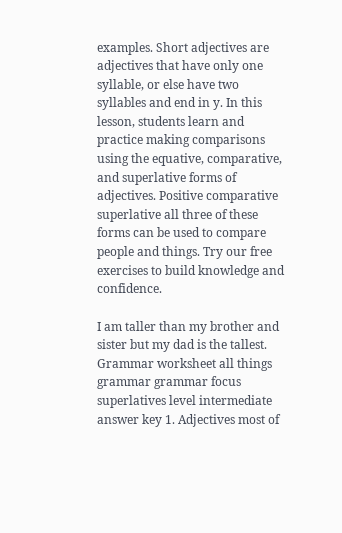examples. Short adjectives are adjectives that have only one syllable, or else have two syllables and end in y. In this lesson, students learn and practice making comparisons using the equative, comparative, and superlative forms of adjectives. Positive comparative superlative all three of these forms can be used to compare people and things. Try our free exercises to build knowledge and confidence.

I am taller than my brother and sister but my dad is the tallest. Grammar worksheet all things grammar grammar focus superlatives level intermediate answer key 1. Adjectives most of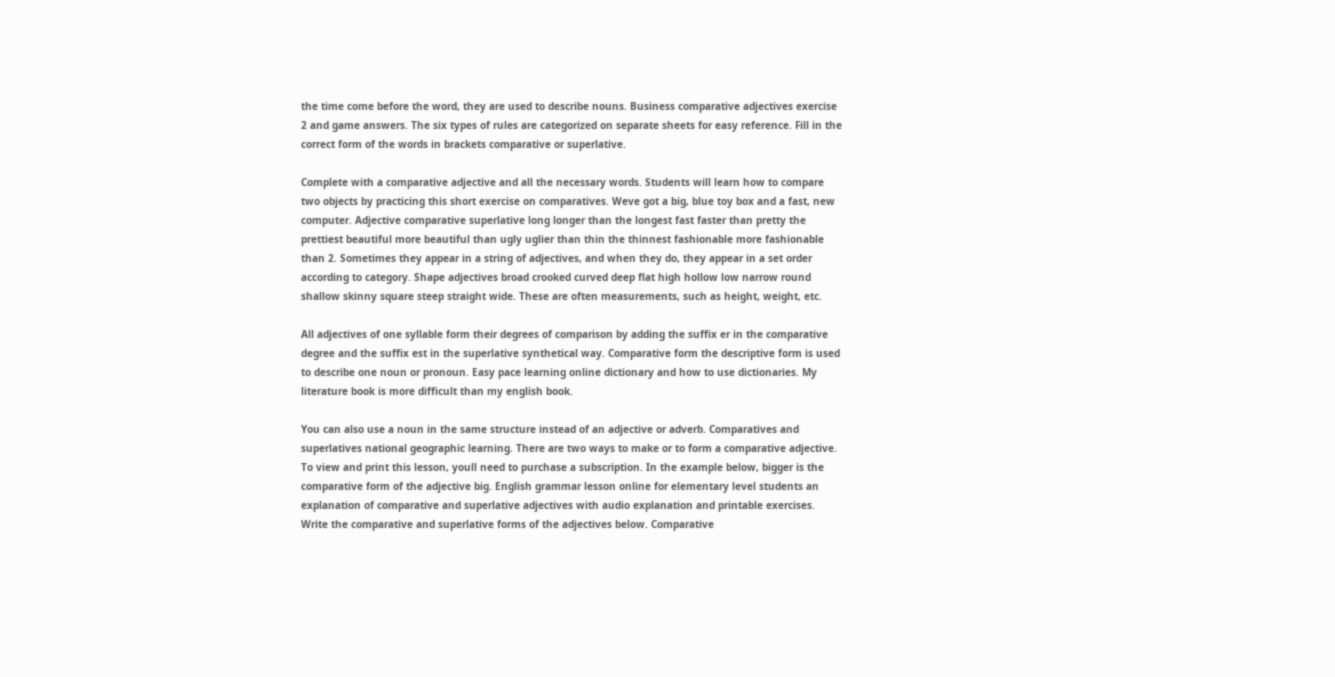the time come before the word, they are used to describe nouns. Business comparative adjectives exercise 2 and game answers. The six types of rules are categorized on separate sheets for easy reference. Fill in the correct form of the words in brackets comparative or superlative.

Complete with a comparative adjective and all the necessary words. Students will learn how to compare two objects by practicing this short exercise on comparatives. Weve got a big, blue toy box and a fast, new computer. Adjective comparative superlative long longer than the longest fast faster than pretty the prettiest beautiful more beautiful than ugly uglier than thin the thinnest fashionable more fashionable than 2. Sometimes they appear in a string of adjectives, and when they do, they appear in a set order according to category. Shape adjectives broad crooked curved deep flat high hollow low narrow round shallow skinny square steep straight wide. These are often measurements, such as height, weight, etc.

All adjectives of one syllable form their degrees of comparison by adding the suffix er in the comparative degree and the suffix est in the superlative synthetical way. Comparative form the descriptive form is used to describe one noun or pronoun. Easy pace learning online dictionary and how to use dictionaries. My literature book is more difficult than my english book.

You can also use a noun in the same structure instead of an adjective or adverb. Comparatives and superlatives national geographic learning. There are two ways to make or to form a comparative adjective. To view and print this lesson, youll need to purchase a subscription. In the example below, bigger is the comparative form of the adjective big. English grammar lesson online for elementary level students an explanation of comparative and superlative adjectives with audio explanation and printable exercises. Write the comparative and superlative forms of the adjectives below. Comparative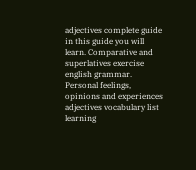adjectives complete guide in this guide you will learn. Comparative and superlatives exercise english grammar. Personal feelings, opinions and experiences adjectives vocabulary list learning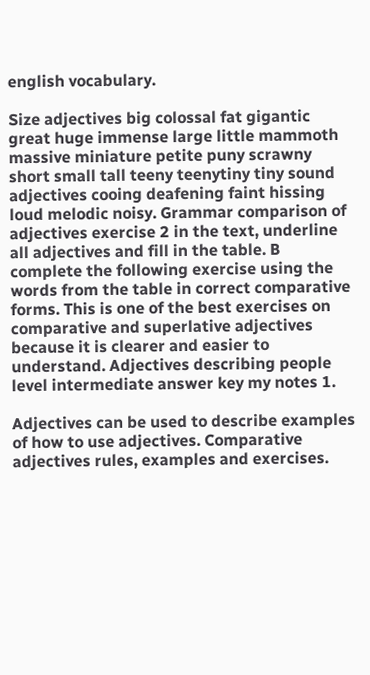english vocabulary.

Size adjectives big colossal fat gigantic great huge immense large little mammoth massive miniature petite puny scrawny short small tall teeny teenytiny tiny sound adjectives cooing deafening faint hissing loud melodic noisy. Grammar comparison of adjectives exercise 2 in the text, underline all adjectives and fill in the table. B complete the following exercise using the words from the table in correct comparative forms. This is one of the best exercises on comparative and superlative adjectives because it is clearer and easier to understand. Adjectives describing people level intermediate answer key my notes 1.

Adjectives can be used to describe examples of how to use adjectives. Comparative adjectives rules, examples and exercises.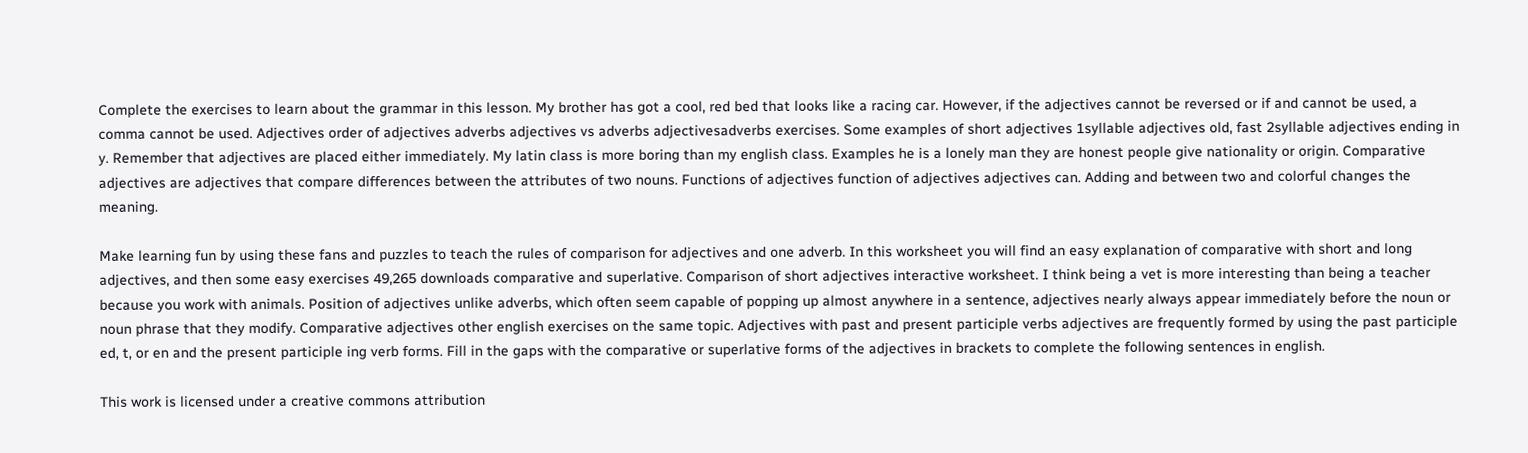Complete the exercises to learn about the grammar in this lesson. My brother has got a cool, red bed that looks like a racing car. However, if the adjectives cannot be reversed or if and cannot be used, a comma cannot be used. Adjectives order of adjectives adverbs adjectives vs adverbs adjectivesadverbs exercises. Some examples of short adjectives 1syllable adjectives old, fast 2syllable adjectives ending in y. Remember that adjectives are placed either immediately. My latin class is more boring than my english class. Examples he is a lonely man they are honest people give nationality or origin. Comparative adjectives are adjectives that compare differences between the attributes of two nouns. Functions of adjectives function of adjectives adjectives can. Adding and between two and colorful changes the meaning.

Make learning fun by using these fans and puzzles to teach the rules of comparison for adjectives and one adverb. In this worksheet you will find an easy explanation of comparative with short and long adjectives, and then some easy exercises 49,265 downloads comparative and superlative. Comparison of short adjectives interactive worksheet. I think being a vet is more interesting than being a teacher because you work with animals. Position of adjectives unlike adverbs, which often seem capable of popping up almost anywhere in a sentence, adjectives nearly always appear immediately before the noun or noun phrase that they modify. Comparative adjectives other english exercises on the same topic. Adjectives with past and present participle verbs adjectives are frequently formed by using the past participle ed, t, or en and the present participle ing verb forms. Fill in the gaps with the comparative or superlative forms of the adjectives in brackets to complete the following sentences in english.

This work is licensed under a creative commons attribution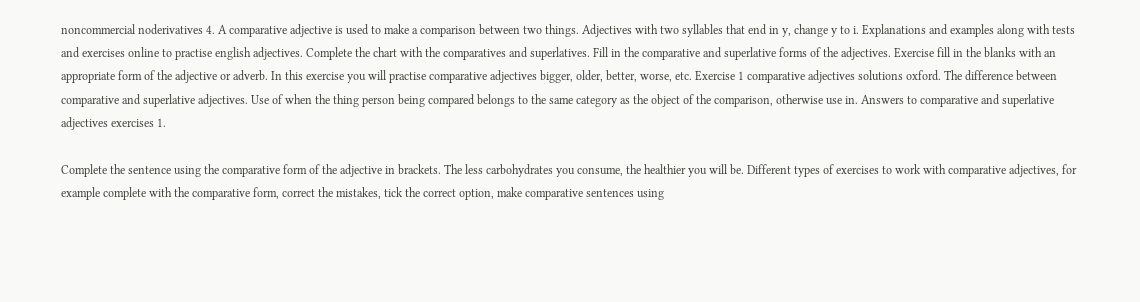noncommercial noderivatives 4. A comparative adjective is used to make a comparison between two things. Adjectives with two syllables that end in y, change y to i. Explanations and examples along with tests and exercises online to practise english adjectives. Complete the chart with the comparatives and superlatives. Fill in the comparative and superlative forms of the adjectives. Exercise fill in the blanks with an appropriate form of the adjective or adverb. In this exercise you will practise comparative adjectives bigger, older, better, worse, etc. Exercise 1 comparative adjectives solutions oxford. The difference between comparative and superlative adjectives. Use of when the thing person being compared belongs to the same category as the object of the comparison, otherwise use in. Answers to comparative and superlative adjectives exercises 1.

Complete the sentence using the comparative form of the adjective in brackets. The less carbohydrates you consume, the healthier you will be. Different types of exercises to work with comparative adjectives, for example complete with the comparative form, correct the mistakes, tick the correct option, make comparative sentences using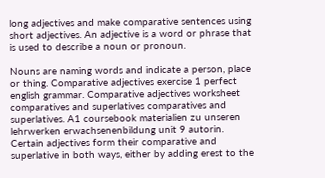long adjectives and make comparative sentences using short adjectives. An adjective is a word or phrase that is used to describe a noun or pronoun.

Nouns are naming words and indicate a person, place or thing. Comparative adjectives exercise 1 perfect english grammar. Comparative adjectives worksheet comparatives and superlatives comparatives and superlatives. A1 coursebook materialien zu unseren lehrwerken erwachsenenbildung unit 9 autorin. Certain adjectives form their comparative and superlative in both ways, either by adding erest to the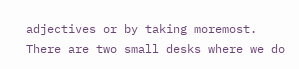adjectives or by taking moremost. There are two small desks where we do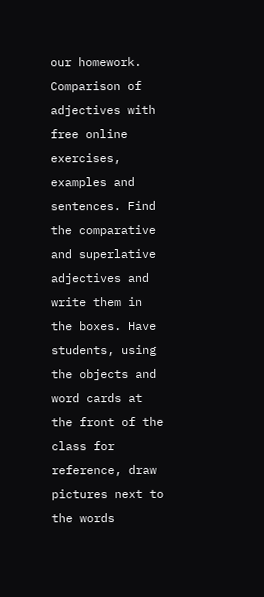our homework. Comparison of adjectives with free online exercises, examples and sentences. Find the comparative and superlative adjectives and write them in the boxes. Have students, using the objects and word cards at the front of the class for reference, draw pictures next to the words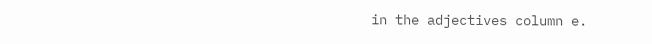in the adjectives column e.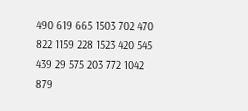490 619 665 1503 702 470 822 1159 228 1523 420 545 439 29 575 203 772 1042 879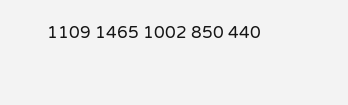1109 1465 1002 850 440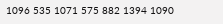1096 535 1071 575 882 1394 1090